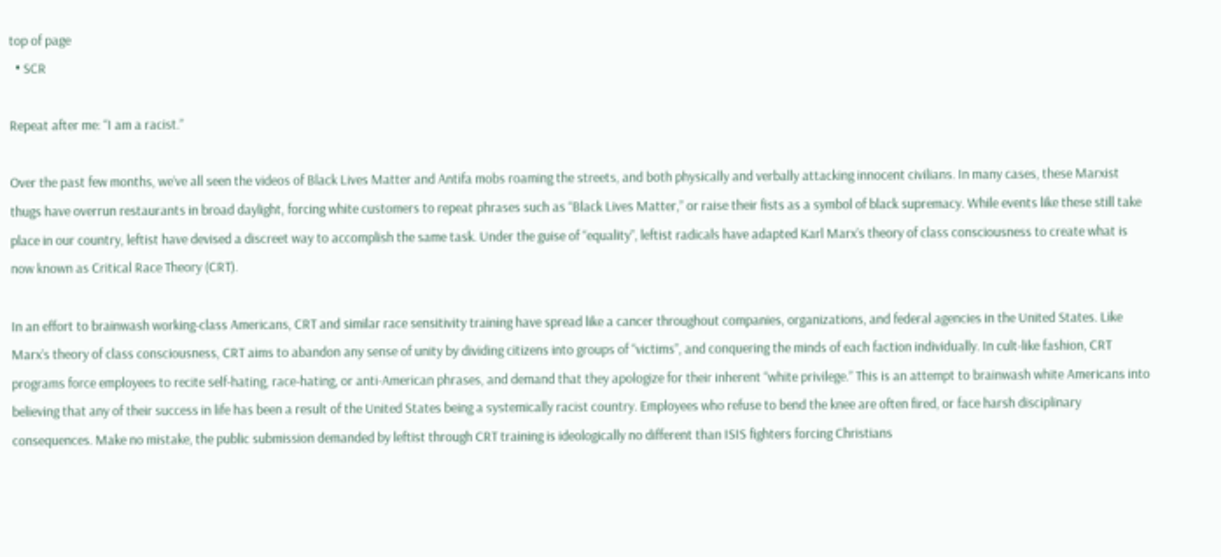top of page
  • SCR

Repeat after me: “I am a racist.”

Over the past few months, we’ve all seen the videos of Black Lives Matter and Antifa mobs roaming the streets, and both physically and verbally attacking innocent civilians. In many cases, these Marxist thugs have overrun restaurants in broad daylight, forcing white customers to repeat phrases such as “Black Lives Matter,” or raise their fists as a symbol of black supremacy. While events like these still take place in our country, leftist have devised a discreet way to accomplish the same task. Under the guise of “equality”, leftist radicals have adapted Karl Marx’s theory of class consciousness to create what is now known as Critical Race Theory (CRT).

In an effort to brainwash working-class Americans, CRT and similar race sensitivity training have spread like a cancer throughout companies, organizations, and federal agencies in the United States. Like Marx’s theory of class consciousness, CRT aims to abandon any sense of unity by dividing citizens into groups of “victims”, and conquering the minds of each faction individually. In cult-like fashion, CRT programs force employees to recite self-hating, race-hating, or anti-American phrases, and demand that they apologize for their inherent “white privilege.” This is an attempt to brainwash white Americans into believing that any of their success in life has been a result of the United States being a systemically racist country. Employees who refuse to bend the knee are often fired, or face harsh disciplinary consequences. Make no mistake, the public submission demanded by leftist through CRT training is ideologically no different than ISIS fighters forcing Christians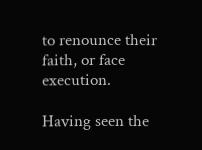to renounce their faith, or face execution.

Having seen the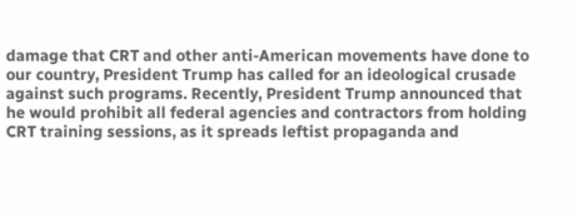damage that CRT and other anti-American movements have done to our country, President Trump has called for an ideological crusade against such programs. Recently, President Trump announced that he would prohibit all federal agencies and contractors from holding CRT training sessions, as it spreads leftist propaganda and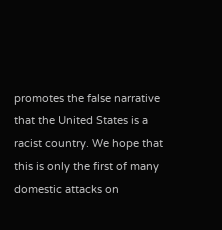promotes the false narrative that the United States is a racist country. We hope that this is only the first of many domestic attacks on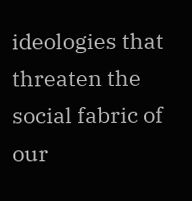ideologies that threaten the social fabric of our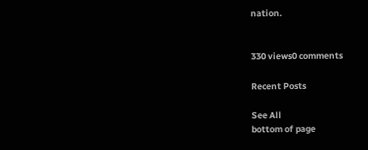nation.


330 views0 comments

Recent Posts

See All
bottom of page